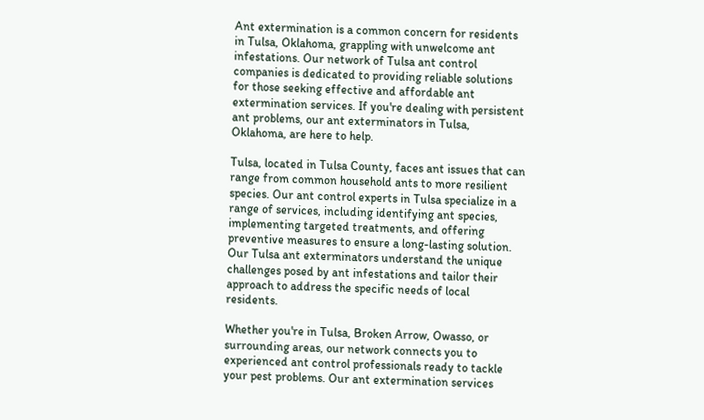Ant extermination is a common concern for residents in Tulsa, Oklahoma, grappling with unwelcome ant infestations. Our network of Tulsa ant control companies is dedicated to providing reliable solutions for those seeking effective and affordable ant extermination services. If you're dealing with persistent ant problems, our ant exterminators in Tulsa, Oklahoma, are here to help.

Tulsa, located in Tulsa County, faces ant issues that can range from common household ants to more resilient species. Our ant control experts in Tulsa specialize in a range of services, including identifying ant species, implementing targeted treatments, and offering preventive measures to ensure a long-lasting solution. Our Tulsa ant exterminators understand the unique challenges posed by ant infestations and tailor their approach to address the specific needs of local residents.

Whether you're in Tulsa, Broken Arrow, Owasso, or surrounding areas, our network connects you to experienced ant control professionals ready to tackle your pest problems. Our ant extermination services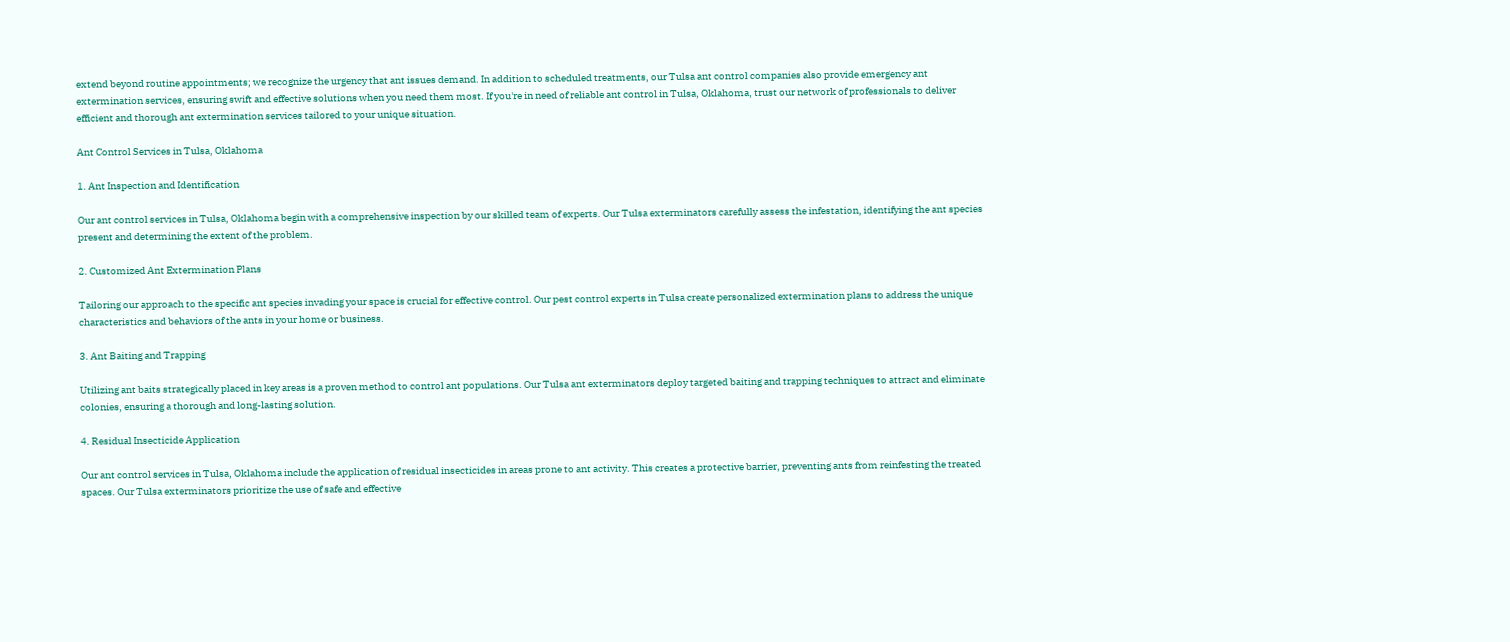extend beyond routine appointments; we recognize the urgency that ant issues demand. In addition to scheduled treatments, our Tulsa ant control companies also provide emergency ant extermination services, ensuring swift and effective solutions when you need them most. If you're in need of reliable ant control in Tulsa, Oklahoma, trust our network of professionals to deliver efficient and thorough ant extermination services tailored to your unique situation.

Ant Control Services in Tulsa, Oklahoma

1. Ant Inspection and Identification

Our ant control services in Tulsa, Oklahoma begin with a comprehensive inspection by our skilled team of experts. Our Tulsa exterminators carefully assess the infestation, identifying the ant species present and determining the extent of the problem.

2. Customized Ant Extermination Plans

Tailoring our approach to the specific ant species invading your space is crucial for effective control. Our pest control experts in Tulsa create personalized extermination plans to address the unique characteristics and behaviors of the ants in your home or business.

3. Ant Baiting and Trapping

Utilizing ant baits strategically placed in key areas is a proven method to control ant populations. Our Tulsa ant exterminators deploy targeted baiting and trapping techniques to attract and eliminate colonies, ensuring a thorough and long-lasting solution.

4. Residual Insecticide Application

Our ant control services in Tulsa, Oklahoma include the application of residual insecticides in areas prone to ant activity. This creates a protective barrier, preventing ants from reinfesting the treated spaces. Our Tulsa exterminators prioritize the use of safe and effective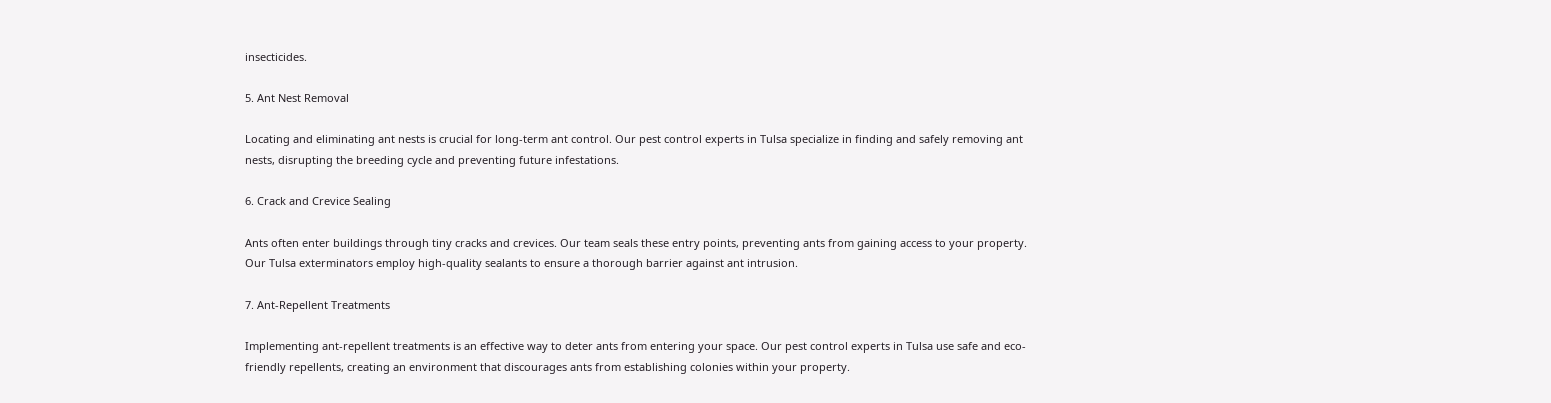insecticides.

5. Ant Nest Removal

Locating and eliminating ant nests is crucial for long-term ant control. Our pest control experts in Tulsa specialize in finding and safely removing ant nests, disrupting the breeding cycle and preventing future infestations.

6. Crack and Crevice Sealing

Ants often enter buildings through tiny cracks and crevices. Our team seals these entry points, preventing ants from gaining access to your property. Our Tulsa exterminators employ high-quality sealants to ensure a thorough barrier against ant intrusion.

7. Ant-Repellent Treatments

Implementing ant-repellent treatments is an effective way to deter ants from entering your space. Our pest control experts in Tulsa use safe and eco-friendly repellents, creating an environment that discourages ants from establishing colonies within your property.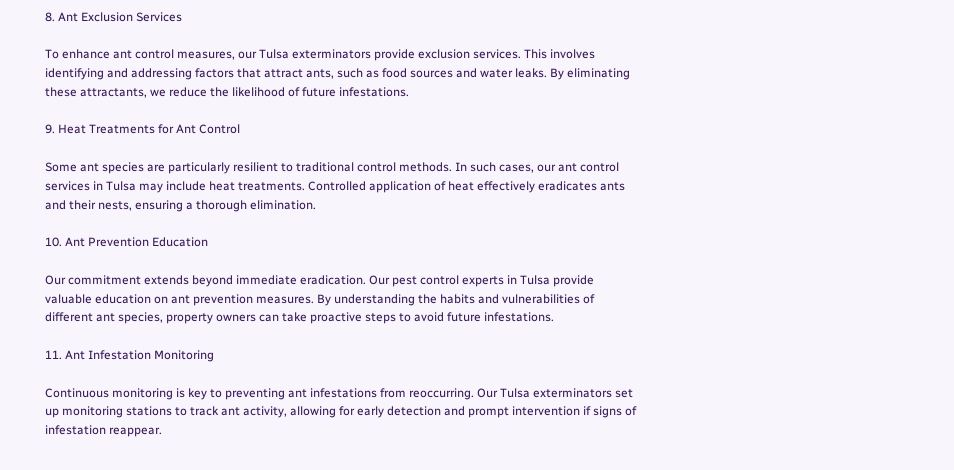8. Ant Exclusion Services

To enhance ant control measures, our Tulsa exterminators provide exclusion services. This involves identifying and addressing factors that attract ants, such as food sources and water leaks. By eliminating these attractants, we reduce the likelihood of future infestations.

9. Heat Treatments for Ant Control

Some ant species are particularly resilient to traditional control methods. In such cases, our ant control services in Tulsa may include heat treatments. Controlled application of heat effectively eradicates ants and their nests, ensuring a thorough elimination.

10. Ant Prevention Education

Our commitment extends beyond immediate eradication. Our pest control experts in Tulsa provide valuable education on ant prevention measures. By understanding the habits and vulnerabilities of different ant species, property owners can take proactive steps to avoid future infestations.

11. Ant Infestation Monitoring

Continuous monitoring is key to preventing ant infestations from reoccurring. Our Tulsa exterminators set up monitoring stations to track ant activity, allowing for early detection and prompt intervention if signs of infestation reappear.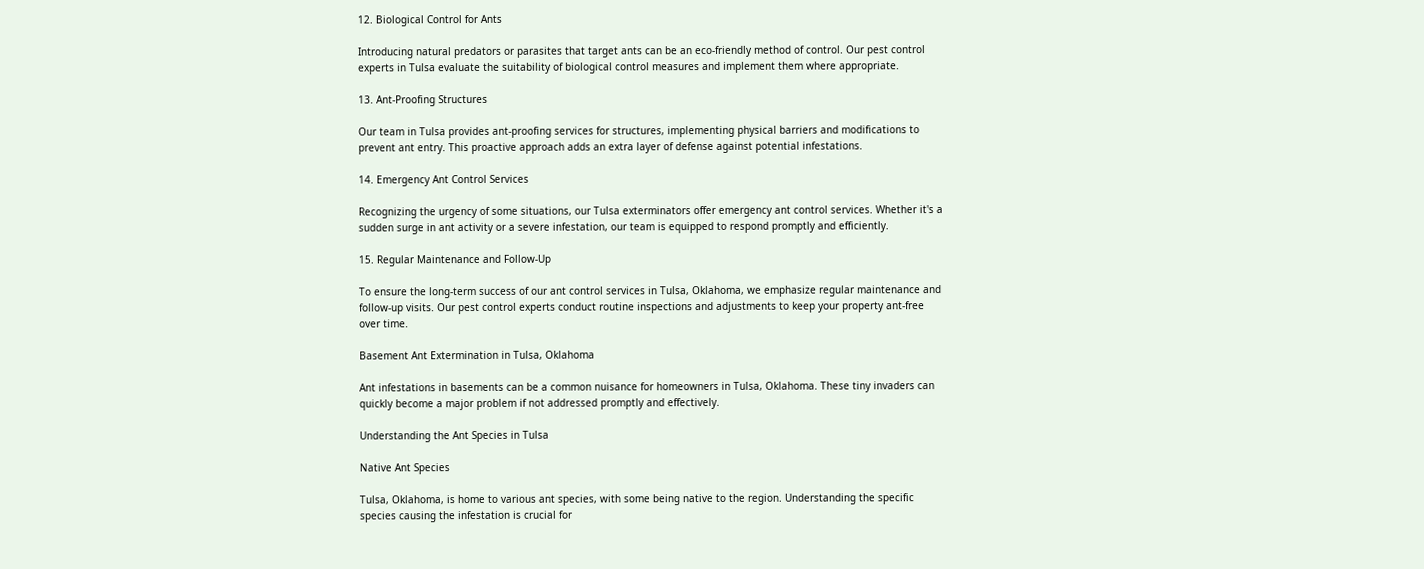12. Biological Control for Ants

Introducing natural predators or parasites that target ants can be an eco-friendly method of control. Our pest control experts in Tulsa evaluate the suitability of biological control measures and implement them where appropriate.

13. Ant-Proofing Structures

Our team in Tulsa provides ant-proofing services for structures, implementing physical barriers and modifications to prevent ant entry. This proactive approach adds an extra layer of defense against potential infestations.

14. Emergency Ant Control Services

Recognizing the urgency of some situations, our Tulsa exterminators offer emergency ant control services. Whether it's a sudden surge in ant activity or a severe infestation, our team is equipped to respond promptly and efficiently.

15. Regular Maintenance and Follow-Up

To ensure the long-term success of our ant control services in Tulsa, Oklahoma, we emphasize regular maintenance and follow-up visits. Our pest control experts conduct routine inspections and adjustments to keep your property ant-free over time.

Basement Ant Extermination in Tulsa, Oklahoma

Ant infestations in basements can be a common nuisance for homeowners in Tulsa, Oklahoma. These tiny invaders can quickly become a major problem if not addressed promptly and effectively.

Understanding the Ant Species in Tulsa

Native Ant Species

Tulsa, Oklahoma, is home to various ant species, with some being native to the region. Understanding the specific species causing the infestation is crucial for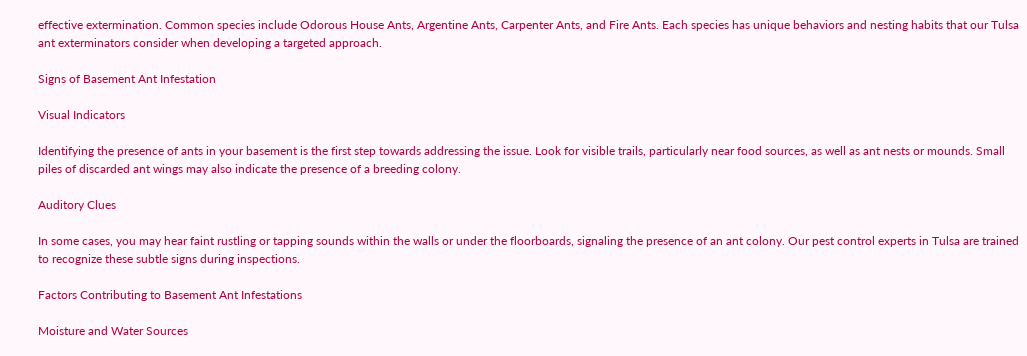effective extermination. Common species include Odorous House Ants, Argentine Ants, Carpenter Ants, and Fire Ants. Each species has unique behaviors and nesting habits that our Tulsa ant exterminators consider when developing a targeted approach.

Signs of Basement Ant Infestation

Visual Indicators

Identifying the presence of ants in your basement is the first step towards addressing the issue. Look for visible trails, particularly near food sources, as well as ant nests or mounds. Small piles of discarded ant wings may also indicate the presence of a breeding colony.

Auditory Clues

In some cases, you may hear faint rustling or tapping sounds within the walls or under the floorboards, signaling the presence of an ant colony. Our pest control experts in Tulsa are trained to recognize these subtle signs during inspections.

Factors Contributing to Basement Ant Infestations

Moisture and Water Sources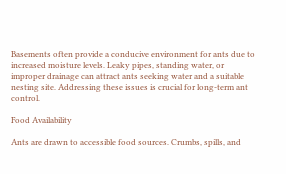Basements often provide a conducive environment for ants due to increased moisture levels. Leaky pipes, standing water, or improper drainage can attract ants seeking water and a suitable nesting site. Addressing these issues is crucial for long-term ant control.

Food Availability

Ants are drawn to accessible food sources. Crumbs, spills, and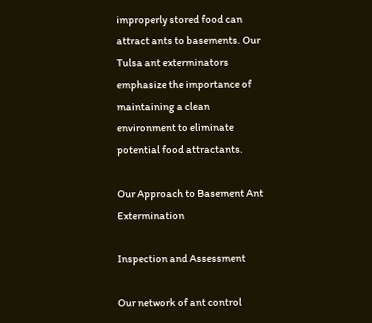improperly stored food can attract ants to basements. Our Tulsa ant exterminators emphasize the importance of maintaining a clean environment to eliminate potential food attractants.

Our Approach to Basement Ant Extermination

Inspection and Assessment

Our network of ant control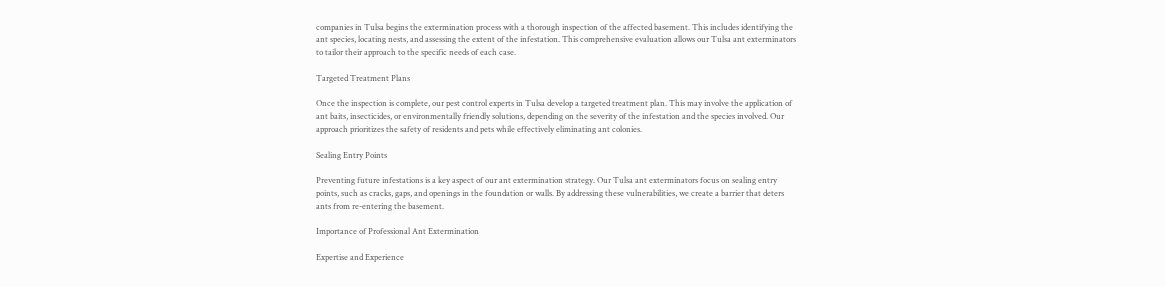companies in Tulsa begins the extermination process with a thorough inspection of the affected basement. This includes identifying the ant species, locating nests, and assessing the extent of the infestation. This comprehensive evaluation allows our Tulsa ant exterminators to tailor their approach to the specific needs of each case.

Targeted Treatment Plans

Once the inspection is complete, our pest control experts in Tulsa develop a targeted treatment plan. This may involve the application of ant baits, insecticides, or environmentally friendly solutions, depending on the severity of the infestation and the species involved. Our approach prioritizes the safety of residents and pets while effectively eliminating ant colonies.

Sealing Entry Points

Preventing future infestations is a key aspect of our ant extermination strategy. Our Tulsa ant exterminators focus on sealing entry points, such as cracks, gaps, and openings in the foundation or walls. By addressing these vulnerabilities, we create a barrier that deters ants from re-entering the basement.

Importance of Professional Ant Extermination

Expertise and Experience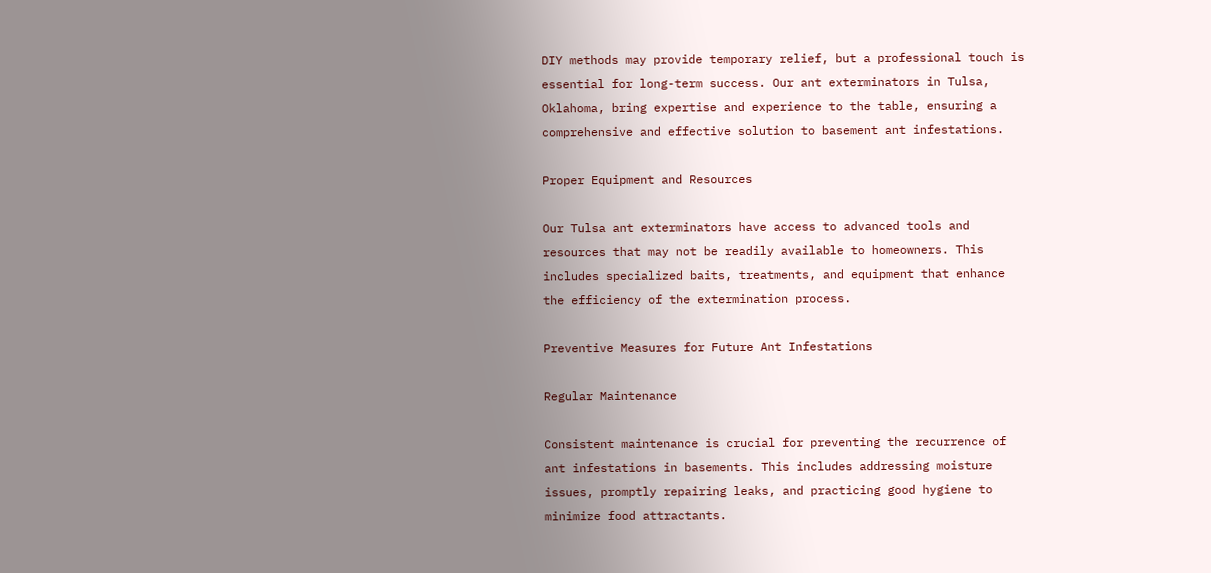DIY methods may provide temporary relief, but a professional touch is essential for long-term success. Our ant exterminators in Tulsa, Oklahoma, bring expertise and experience to the table, ensuring a comprehensive and effective solution to basement ant infestations.

Proper Equipment and Resources

Our Tulsa ant exterminators have access to advanced tools and resources that may not be readily available to homeowners. This includes specialized baits, treatments, and equipment that enhance the efficiency of the extermination process.

Preventive Measures for Future Ant Infestations

Regular Maintenance

Consistent maintenance is crucial for preventing the recurrence of ant infestations in basements. This includes addressing moisture issues, promptly repairing leaks, and practicing good hygiene to minimize food attractants.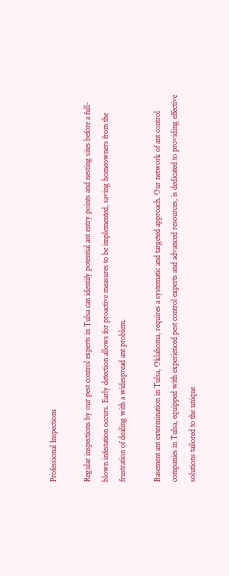Professional Inspections

Regular inspections by our pest control experts in Tulsa can identify potential ant entry points and nesting sites before a full-blown infestation occurs. Early detection allows for proactive measures to be implemented, saving homeowners from the frustration of dealing with a widespread ant problem.

Basement ant extermination in Tulsa, Oklahoma, requires a systematic and targeted approach. Our network of ant control companies in Tulsa, equipped with experienced pest control experts and advanced resources, is dedicated to providing effective solutions tailored to the unique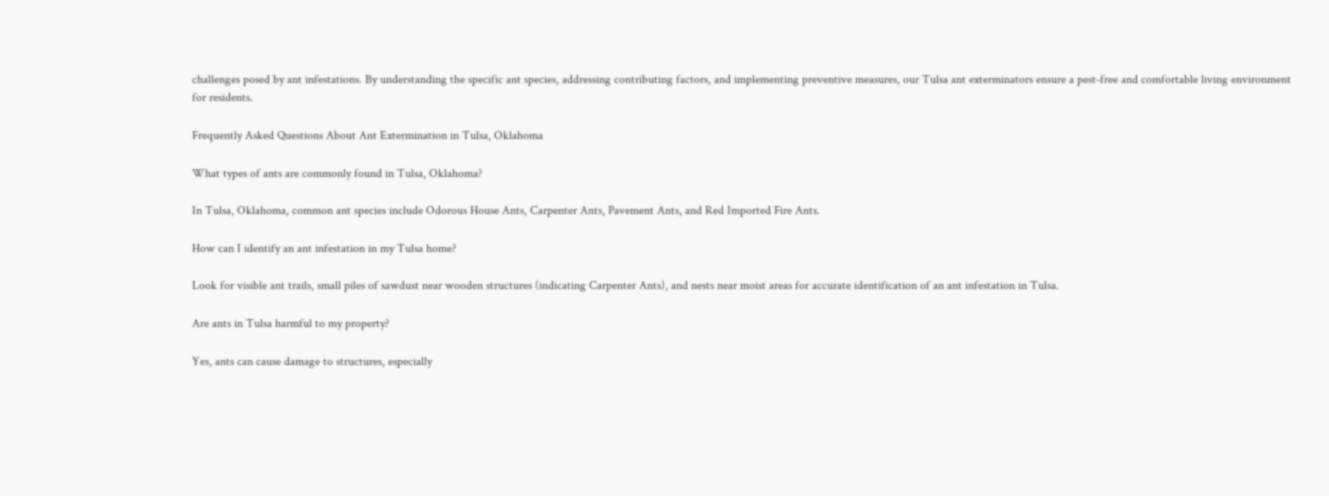challenges posed by ant infestations. By understanding the specific ant species, addressing contributing factors, and implementing preventive measures, our Tulsa ant exterminators ensure a pest-free and comfortable living environment for residents.

Frequently Asked Questions About Ant Extermination in Tulsa, Oklahoma

What types of ants are commonly found in Tulsa, Oklahoma?

In Tulsa, Oklahoma, common ant species include Odorous House Ants, Carpenter Ants, Pavement Ants, and Red Imported Fire Ants.

How can I identify an ant infestation in my Tulsa home?

Look for visible ant trails, small piles of sawdust near wooden structures (indicating Carpenter Ants), and nests near moist areas for accurate identification of an ant infestation in Tulsa.

Are ants in Tulsa harmful to my property?

Yes, ants can cause damage to structures, especially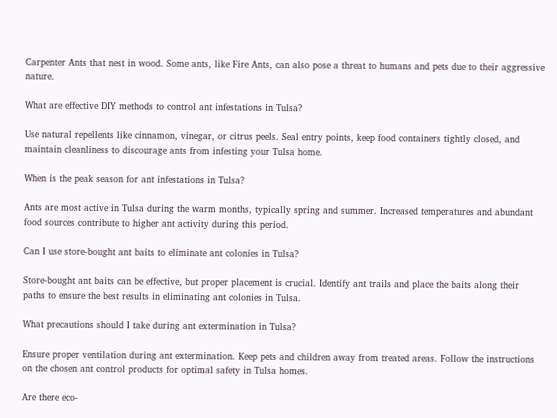Carpenter Ants that nest in wood. Some ants, like Fire Ants, can also pose a threat to humans and pets due to their aggressive nature.

What are effective DIY methods to control ant infestations in Tulsa?

Use natural repellents like cinnamon, vinegar, or citrus peels. Seal entry points, keep food containers tightly closed, and maintain cleanliness to discourage ants from infesting your Tulsa home.

When is the peak season for ant infestations in Tulsa?

Ants are most active in Tulsa during the warm months, typically spring and summer. Increased temperatures and abundant food sources contribute to higher ant activity during this period.

Can I use store-bought ant baits to eliminate ant colonies in Tulsa?

Store-bought ant baits can be effective, but proper placement is crucial. Identify ant trails and place the baits along their paths to ensure the best results in eliminating ant colonies in Tulsa.

What precautions should I take during ant extermination in Tulsa?

Ensure proper ventilation during ant extermination. Keep pets and children away from treated areas. Follow the instructions on the chosen ant control products for optimal safety in Tulsa homes.

Are there eco-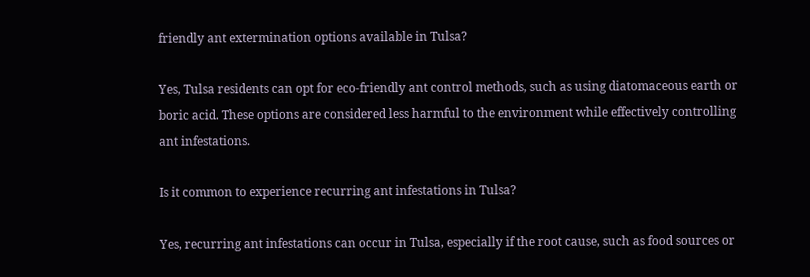friendly ant extermination options available in Tulsa?

Yes, Tulsa residents can opt for eco-friendly ant control methods, such as using diatomaceous earth or boric acid. These options are considered less harmful to the environment while effectively controlling ant infestations.

Is it common to experience recurring ant infestations in Tulsa?

Yes, recurring ant infestations can occur in Tulsa, especially if the root cause, such as food sources or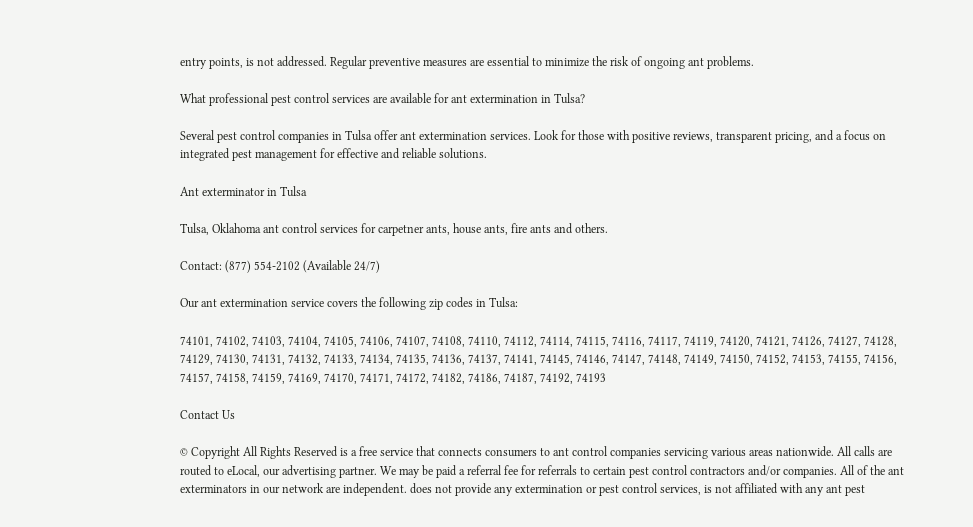entry points, is not addressed. Regular preventive measures are essential to minimize the risk of ongoing ant problems.

What professional pest control services are available for ant extermination in Tulsa?

Several pest control companies in Tulsa offer ant extermination services. Look for those with positive reviews, transparent pricing, and a focus on integrated pest management for effective and reliable solutions.

Ant exterminator in Tulsa

Tulsa, Oklahoma ant control services for carpetner ants, house ants, fire ants and others.

Contact: (877) 554-2102 (Available 24/7)

Our ant extermination service covers the following zip codes in Tulsa:

74101, 74102, 74103, 74104, 74105, 74106, 74107, 74108, 74110, 74112, 74114, 74115, 74116, 74117, 74119, 74120, 74121, 74126, 74127, 74128, 74129, 74130, 74131, 74132, 74133, 74134, 74135, 74136, 74137, 74141, 74145, 74146, 74147, 74148, 74149, 74150, 74152, 74153, 74155, 74156, 74157, 74158, 74159, 74169, 74170, 74171, 74172, 74182, 74186, 74187, 74192, 74193

Contact Us

© Copyright All Rights Reserved is a free service that connects consumers to ant control companies servicing various areas nationwide. All calls are routed to eLocal, our advertising partner. We may be paid a referral fee for referrals to certain pest control contractors and/or companies. All of the ant exterminators in our network are independent. does not provide any extermination or pest control services, is not affiliated with any ant pest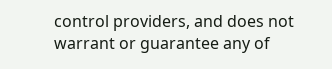control providers, and does not warrant or guarantee any of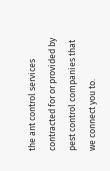the ant control services contracted for or provided by pest control companies that we connect you to.